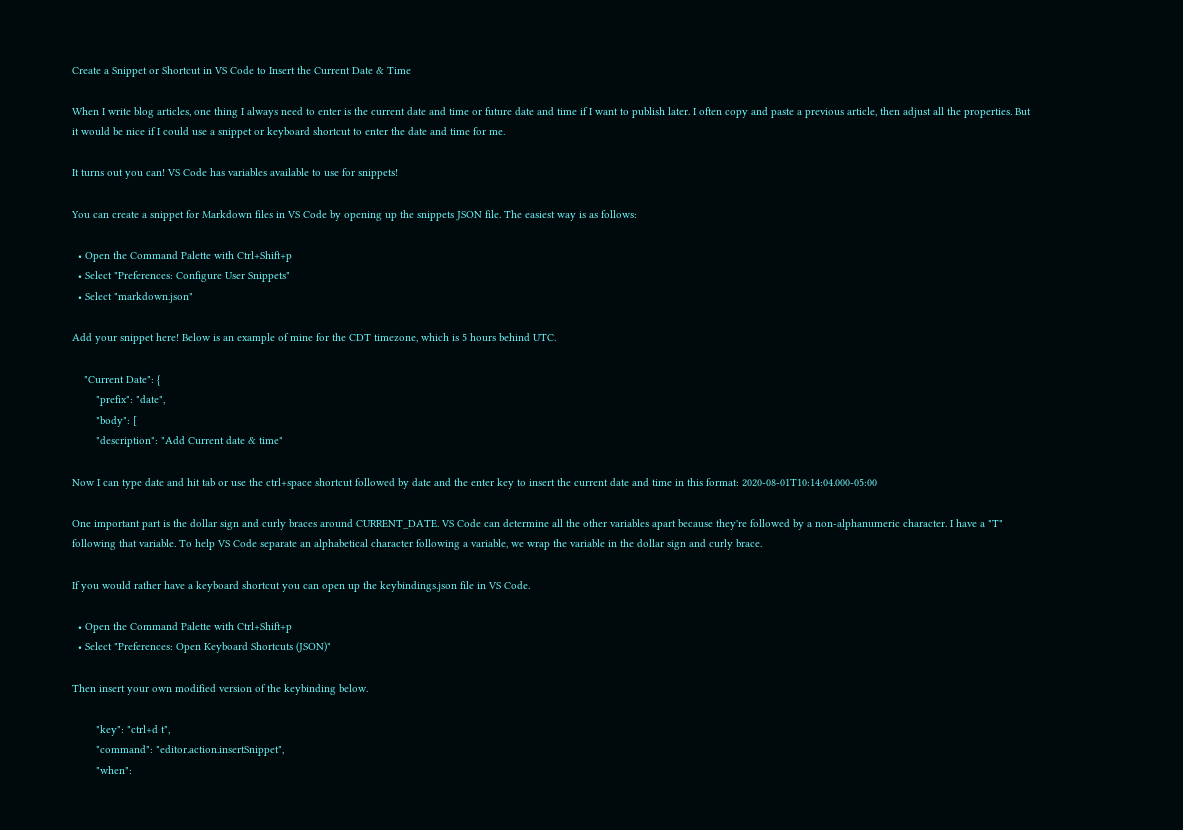Create a Snippet or Shortcut in VS Code to Insert the Current Date & Time

When I write blog articles, one thing I always need to enter is the current date and time or future date and time if I want to publish later. I often copy and paste a previous article, then adjust all the properties. But it would be nice if I could use a snippet or keyboard shortcut to enter the date and time for me.

It turns out you can! VS Code has variables available to use for snippets!

You can create a snippet for Markdown files in VS Code by opening up the snippets JSON file. The easiest way is as follows:

  • Open the Command Palette with Ctrl+Shift+p
  • Select "Preferences: Configure User Snippets"
  • Select "markdown.json"

Add your snippet here! Below is an example of mine for the CDT timezone, which is 5 hours behind UTC.

    "Current Date": {
        "prefix": "date",
        "body": [
        "description": "Add Current date & time"

Now I can type date and hit tab or use the ctrl+space shortcut followed by date and the enter key to insert the current date and time in this format: 2020-08-01T10:14:04.000-05:00

One important part is the dollar sign and curly braces around CURRENT_DATE. VS Code can determine all the other variables apart because they're followed by a non-alphanumeric character. I have a "T" following that variable. To help VS Code separate an alphabetical character following a variable, we wrap the variable in the dollar sign and curly brace.

If you would rather have a keyboard shortcut you can open up the keybindings.json file in VS Code.

  • Open the Command Palette with Ctrl+Shift+p
  • Select "Preferences: Open Keyboard Shortcuts (JSON)"

Then insert your own modified version of the keybinding below.

        "key": "ctrl+d t",
        "command": "editor.action.insertSnippet",
        "when":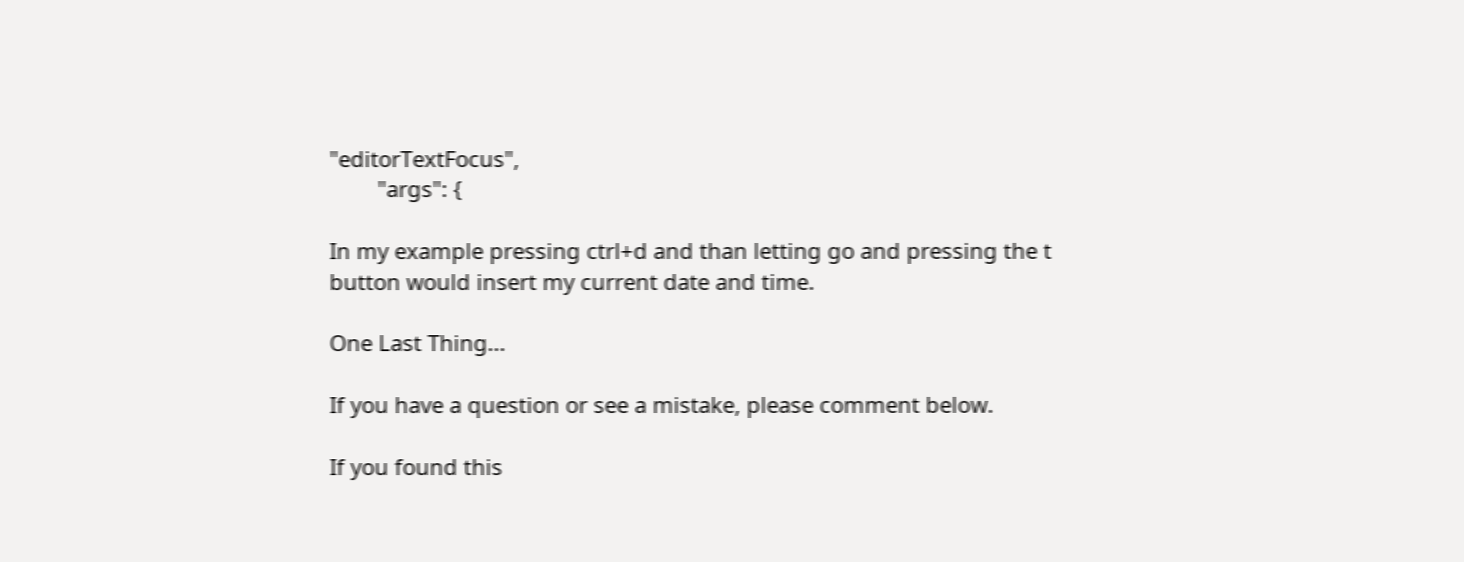"editorTextFocus",
        "args": {

In my example pressing ctrl+d and than letting go and pressing the t button would insert my current date and time.

One Last Thing...

If you have a question or see a mistake, please comment below.

If you found this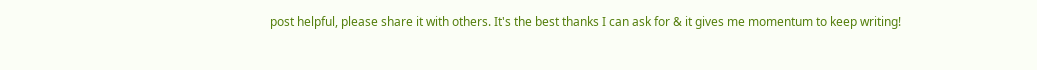post helpful, please share it with others. It's the best thanks I can ask for & it gives me momentum to keep writing!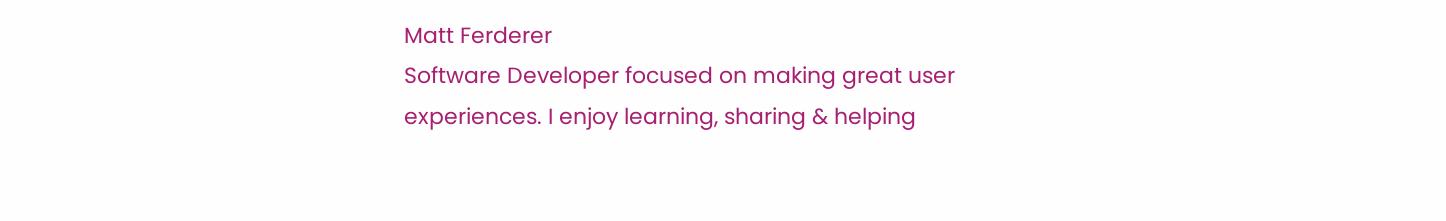Matt Ferderer
Software Developer focused on making great user experiences. I enjoy learning, sharing & helping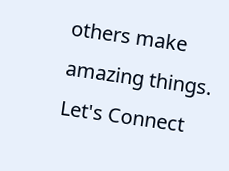others make amazing things.
Let's Connect